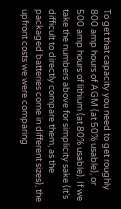To get that capacity you need to get roughly 800 amp hours of AGM (at 50% usable), or 500 amp hours of lithium (at 80% usable). If we take the numbers above for simplicity sake (it’s difficult to directly compare them, as the packaged batteries come in different sizes), the upfront costs we were comparing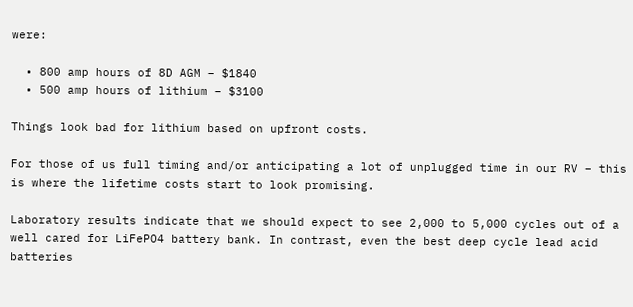were:

  • 800 amp hours of 8D AGM – $1840
  • 500 amp hours of lithium – $3100

Things look bad for lithium based on upfront costs.

For those of us full timing and/or anticipating a lot of unplugged time in our RV – this is where the lifetime costs start to look promising.

Laboratory results indicate that we should expect to see 2,000 to 5,000 cycles out of a well cared for LiFePO4 battery bank. In contrast, even the best deep cycle lead acid batteries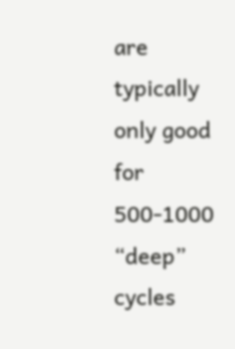are typically only good for 500-1000 “deep” cycles